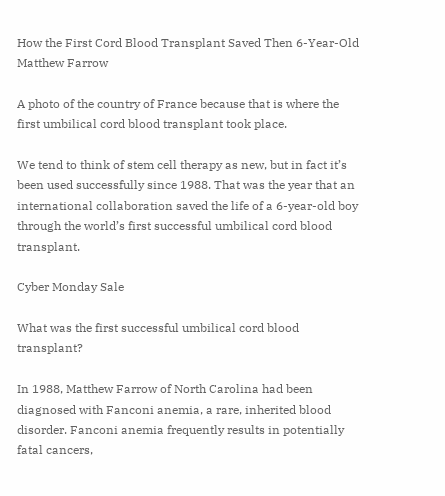How the First Cord Blood Transplant Saved Then 6-Year-Old Matthew Farrow

A photo of the country of France because that is where the first umbilical cord blood transplant took place.

We tend to think of stem cell therapy as new, but in fact it’s been used successfully since 1988. That was the year that an international collaboration saved the life of a 6-year-old boy through the world’s first successful umbilical cord blood transplant.

Cyber Monday Sale

What was the first successful umbilical cord blood transplant?

In 1988, Matthew Farrow of North Carolina had been diagnosed with Fanconi anemia, a rare, inherited blood disorder. Fanconi anemia frequently results in potentially fatal cancers,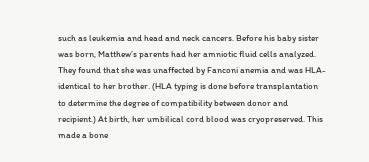such as leukemia and head and neck cancers. Before his baby sister was born, Matthew’s parents had her amniotic fluid cells analyzed. They found that she was unaffected by Fanconi anemia and was HLA-identical to her brother. (HLA typing is done before transplantation to determine the degree of compatibility between donor and recipient.) At birth, her umbilical cord blood was cryopreserved. This made a bone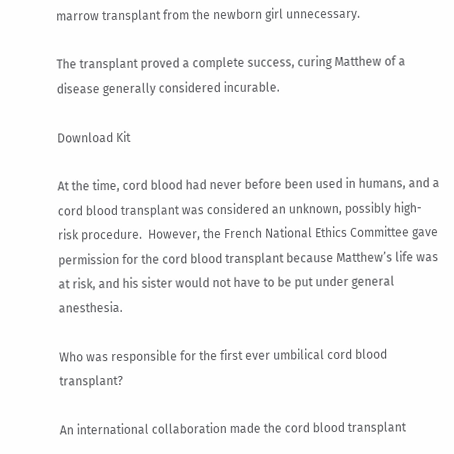marrow transplant from the newborn girl unnecessary.

The transplant proved a complete success, curing Matthew of a disease generally considered incurable.

Download Kit

At the time, cord blood had never before been used in humans, and a cord blood transplant was considered an unknown, possibly high-risk procedure.  However, the French National Ethics Committee gave permission for the cord blood transplant because Matthew’s life was at risk, and his sister would not have to be put under general anesthesia.

Who was responsible for the first ever umbilical cord blood transplant?

An international collaboration made the cord blood transplant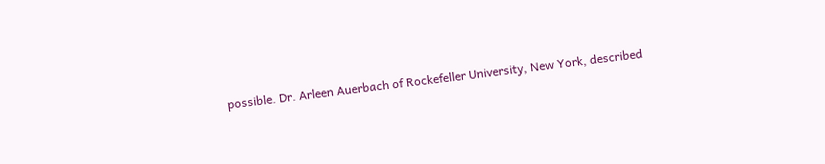possible. Dr. Arleen Auerbach of Rockefeller University, New York, described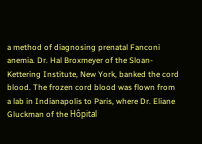a method of diagnosing prenatal Fanconi anemia. Dr. Hal Broxmeyer of the Sloan-Kettering Institute, New York, banked the cord blood. The frozen cord blood was flown from a lab in Indianapolis to Paris, where Dr. Eliane Gluckman of the Hôpital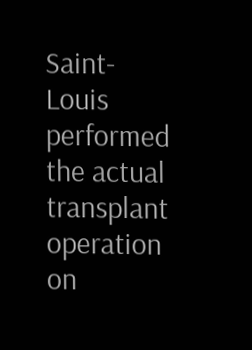Saint-Louis performed the actual transplant operation on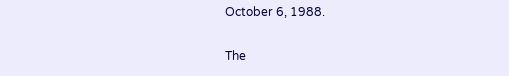October 6, 1988.

The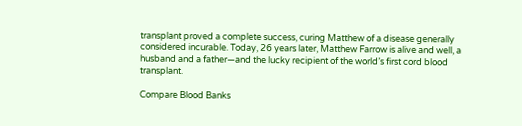transplant proved a complete success, curing Matthew of a disease generally considered incurable. Today, 26 years later, Matthew Farrow is alive and well, a husband and a father—and the lucky recipient of the world’s first cord blood transplant.

Compare Blood Banks